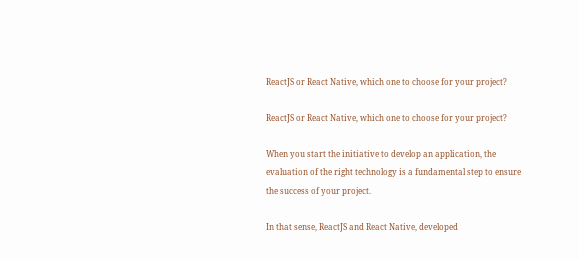ReactJS or React Native, which one to choose for your project?

ReactJS or React Native, which one to choose for your project?

When you start the initiative to develop an application, the evaluation of the right technology is a fundamental step to ensure the success of your project.

In that sense, ReactJS and React Native, developed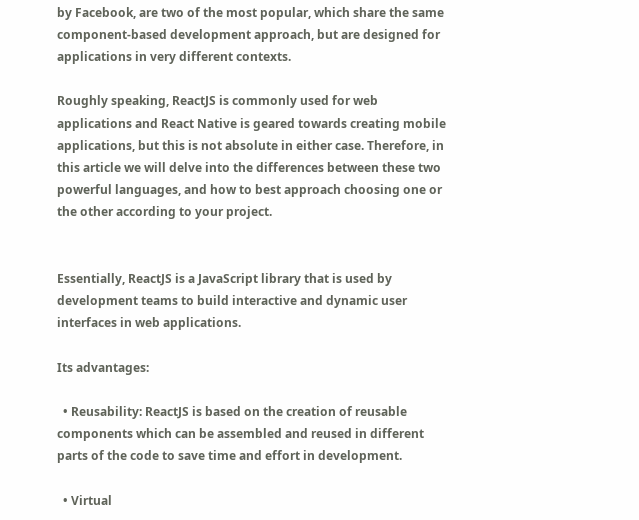by Facebook, are two of the most popular, which share the same component-based development approach, but are designed for applications in very different contexts.

Roughly speaking, ReactJS is commonly used for web applications and React Native is geared towards creating mobile applications, but this is not absolute in either case. Therefore, in this article we will delve into the differences between these two powerful languages, and how to best approach choosing one or the other according to your project.


Essentially, ReactJS is a JavaScript library that is used by development teams to build interactive and dynamic user interfaces in web applications.

Its advantages:

  • Reusability: ReactJS is based on the creation of reusable components which can be assembled and reused in different parts of the code to save time and effort in development.

  • Virtual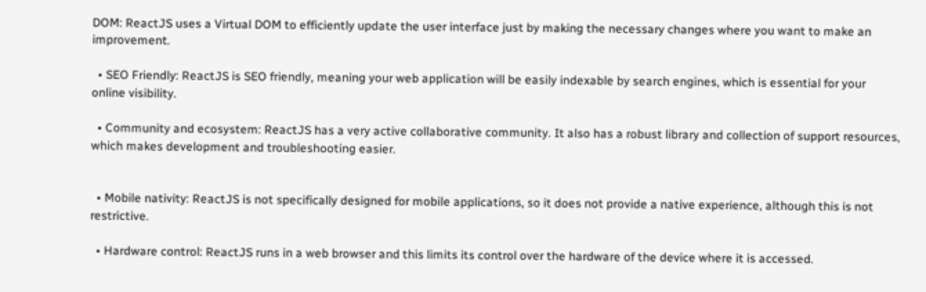DOM: ReactJS uses a Virtual DOM to efficiently update the user interface just by making the necessary changes where you want to make an improvement.

  • SEO Friendly: ReactJS is SEO friendly, meaning your web application will be easily indexable by search engines, which is essential for your online visibility.

  • Community and ecosystem: ReactJS has a very active collaborative community. It also has a robust library and collection of support resources, which makes development and troubleshooting easier.


  • Mobile nativity: ReactJS is not specifically designed for mobile applications, so it does not provide a native experience, although this is not restrictive.

  • Hardware control: ReactJS runs in a web browser and this limits its control over the hardware of the device where it is accessed.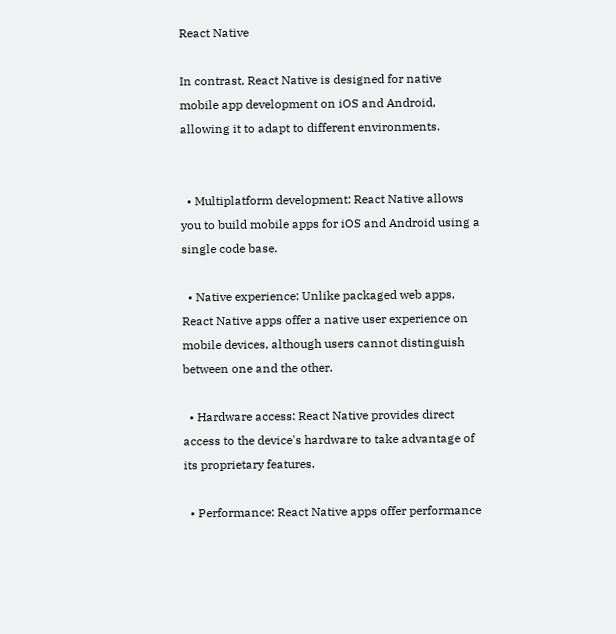React Native

In contrast, React Native is designed for native mobile app development on iOS and Android, allowing it to adapt to different environments.


  • Multiplatform development: React Native allows you to build mobile apps for iOS and Android using a single code base.

  • Native experience: Unlike packaged web apps, React Native apps offer a native user experience on mobile devices, although users cannot distinguish between one and the other.

  • Hardware access: React Native provides direct access to the device's hardware to take advantage of its proprietary features.

  • Performance: React Native apps offer performance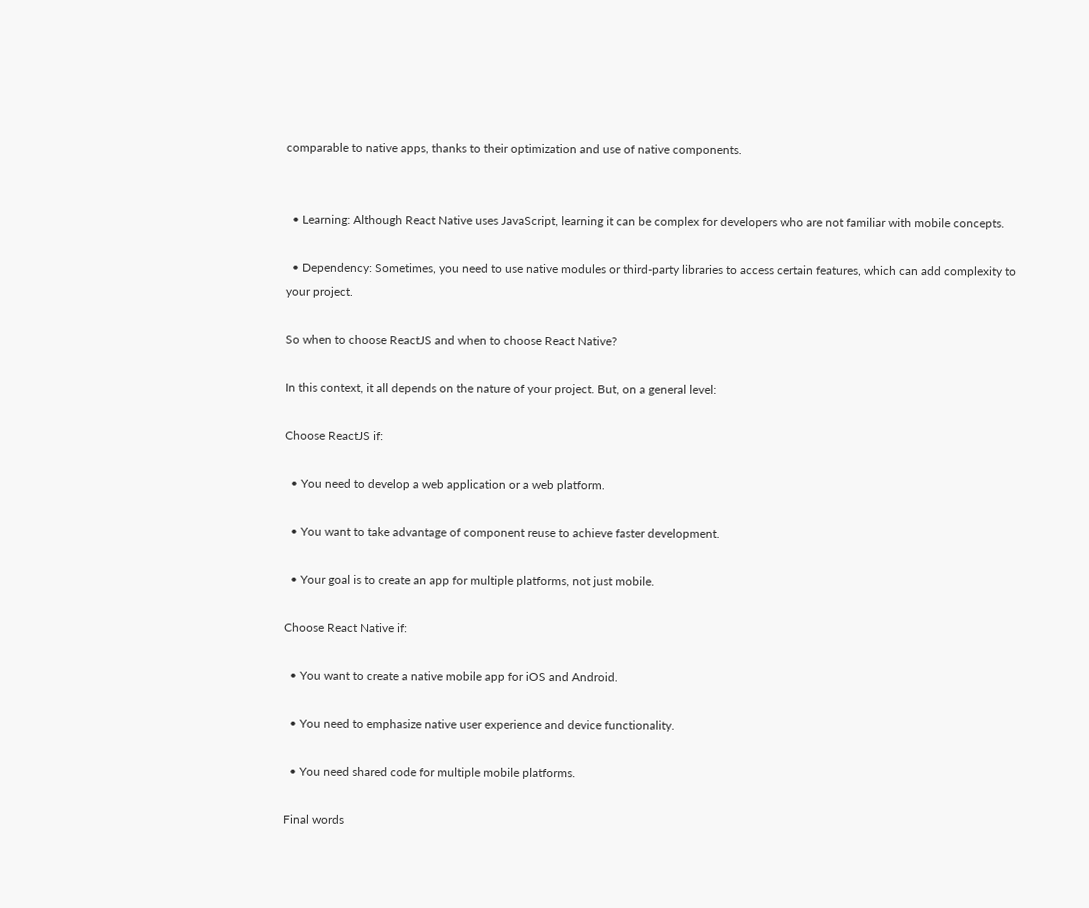comparable to native apps, thanks to their optimization and use of native components.


  • Learning: Although React Native uses JavaScript, learning it can be complex for developers who are not familiar with mobile concepts.

  • Dependency: Sometimes, you need to use native modules or third-party libraries to access certain features, which can add complexity to your project.

So when to choose ReactJS and when to choose React Native?

In this context, it all depends on the nature of your project. But, on a general level:

Choose ReactJS if:

  • You need to develop a web application or a web platform.

  • You want to take advantage of component reuse to achieve faster development.

  • Your goal is to create an app for multiple platforms, not just mobile.

Choose React Native if:

  • You want to create a native mobile app for iOS and Android.

  • You need to emphasize native user experience and device functionality.

  • You need shared code for multiple mobile platforms.

Final words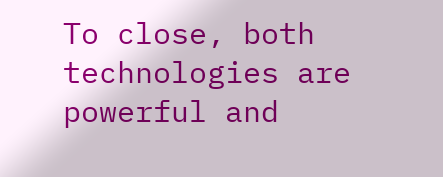To close, both technologies are powerful and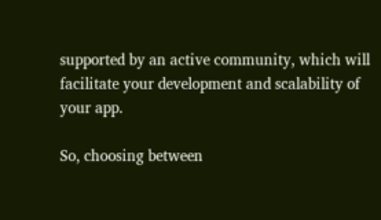supported by an active community, which will facilitate your development and scalability of your app.

So, choosing between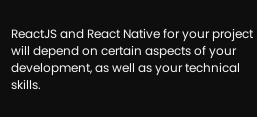ReactJS and React Native for your project will depend on certain aspects of your development, as well as your technical skills.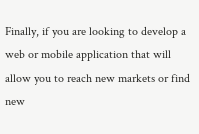Finally, if you are looking to develop a web or mobile application that will allow you to reach new markets or find new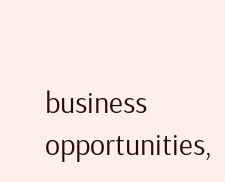business opportunities,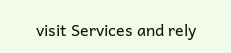visit Services and rely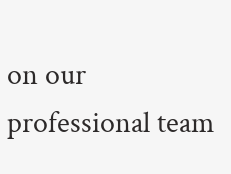on our professional team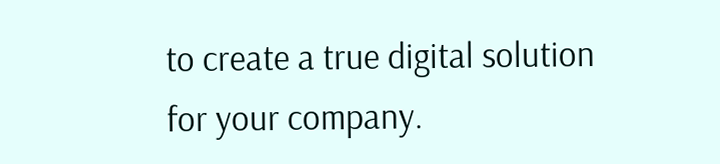to create a true digital solution for your company.